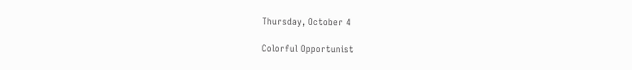Thursday, October 4

Colorful Opportunist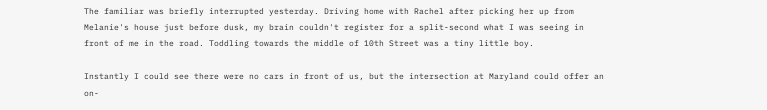The familiar was briefly interrupted yesterday. Driving home with Rachel after picking her up from Melanie's house just before dusk, my brain couldn't register for a split-second what I was seeing in front of me in the road. Toddling towards the middle of 10th Street was a tiny little boy.

Instantly I could see there were no cars in front of us, but the intersection at Maryland could offer an on-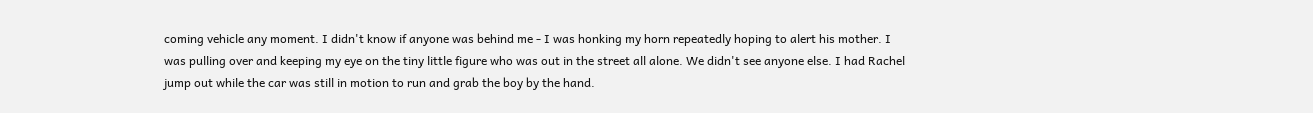coming vehicle any moment. I didn't know if anyone was behind me - I was honking my horn repeatedly hoping to alert his mother. I was pulling over and keeping my eye on the tiny little figure who was out in the street all alone. We didn't see anyone else. I had Rachel jump out while the car was still in motion to run and grab the boy by the hand.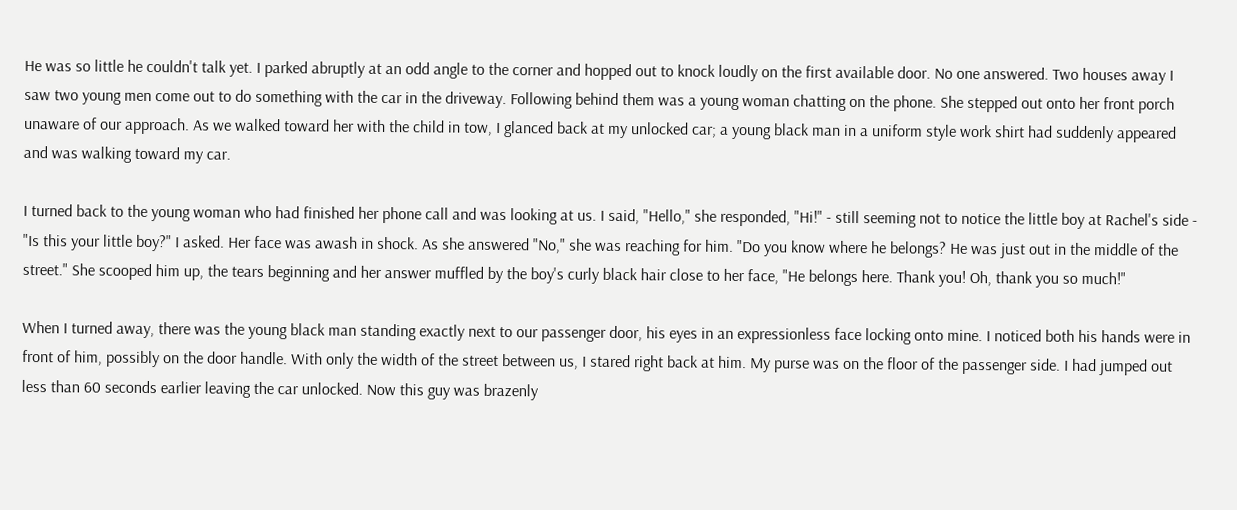He was so little he couldn't talk yet. I parked abruptly at an odd angle to the corner and hopped out to knock loudly on the first available door. No one answered. Two houses away I saw two young men come out to do something with the car in the driveway. Following behind them was a young woman chatting on the phone. She stepped out onto her front porch unaware of our approach. As we walked toward her with the child in tow, I glanced back at my unlocked car; a young black man in a uniform style work shirt had suddenly appeared and was walking toward my car.

I turned back to the young woman who had finished her phone call and was looking at us. I said, "Hello," she responded, "Hi!" - still seeming not to notice the little boy at Rachel's side - "Is this your little boy?" I asked. Her face was awash in shock. As she answered "No," she was reaching for him. "Do you know where he belongs? He was just out in the middle of the street." She scooped him up, the tears beginning and her answer muffled by the boy's curly black hair close to her face, "He belongs here. Thank you! Oh, thank you so much!"

When I turned away, there was the young black man standing exactly next to our passenger door, his eyes in an expressionless face locking onto mine. I noticed both his hands were in front of him, possibly on the door handle. With only the width of the street between us, I stared right back at him. My purse was on the floor of the passenger side. I had jumped out less than 60 seconds earlier leaving the car unlocked. Now this guy was brazenly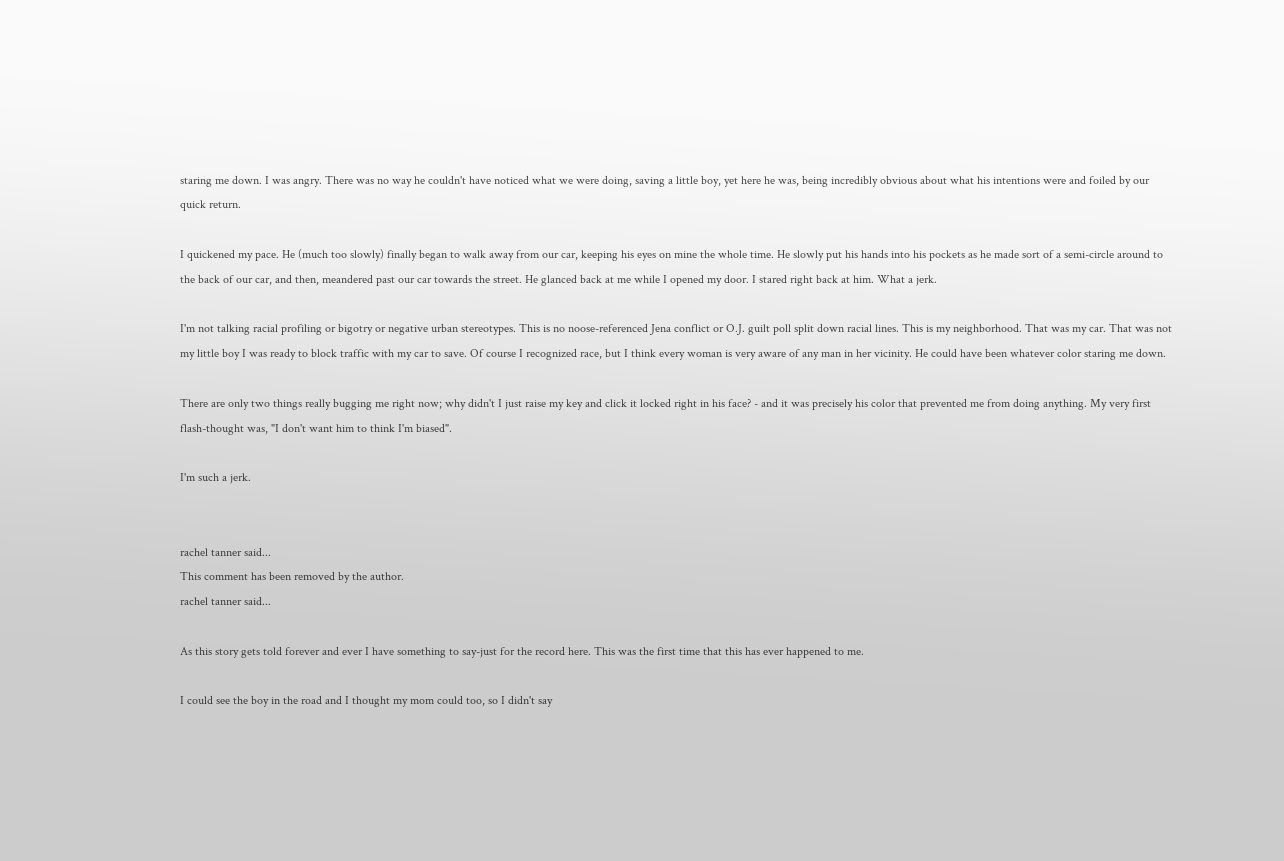staring me down. I was angry. There was no way he couldn't have noticed what we were doing, saving a little boy, yet here he was, being incredibly obvious about what his intentions were and foiled by our quick return.

I quickened my pace. He (much too slowly) finally began to walk away from our car, keeping his eyes on mine the whole time. He slowly put his hands into his pockets as he made sort of a semi-circle around to the back of our car, and then, meandered past our car towards the street. He glanced back at me while I opened my door. I stared right back at him. What a jerk.

I'm not talking racial profiling or bigotry or negative urban stereotypes. This is no noose-referenced Jena conflict or O.J. guilt poll split down racial lines. This is my neighborhood. That was my car. That was not my little boy I was ready to block traffic with my car to save. Of course I recognized race, but I think every woman is very aware of any man in her vicinity. He could have been whatever color staring me down.

There are only two things really bugging me right now; why didn't I just raise my key and click it locked right in his face? - and it was precisely his color that prevented me from doing anything. My very first flash-thought was, "I don't want him to think I'm biased".

I'm such a jerk.


rachel tanner said...
This comment has been removed by the author.
rachel tanner said...

As this story gets told forever and ever I have something to say-just for the record here. This was the first time that this has ever happened to me.

I could see the boy in the road and I thought my mom could too, so I didn't say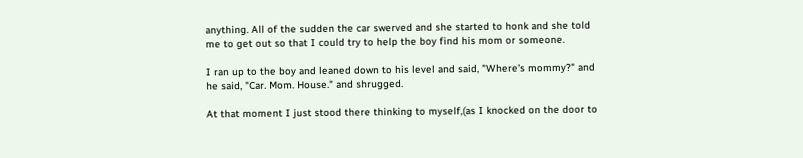anything. All of the sudden the car swerved and she started to honk and she told me to get out so that I could try to help the boy find his mom or someone.

I ran up to the boy and leaned down to his level and said, "Where's mommy?" and he said, "Car. Mom. House." and shrugged.

At that moment I just stood there thinking to myself,(as I knocked on the door to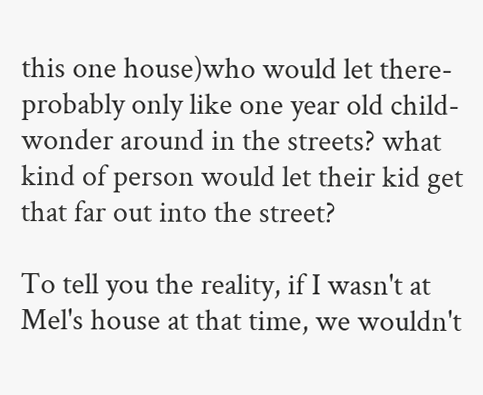this one house)who would let there-probably only like one year old child- wonder around in the streets? what kind of person would let their kid get that far out into the street?

To tell you the reality, if I wasn't at Mel's house at that time, we wouldn't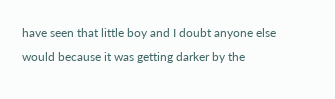have seen that little boy and I doubt anyone else would because it was getting darker by the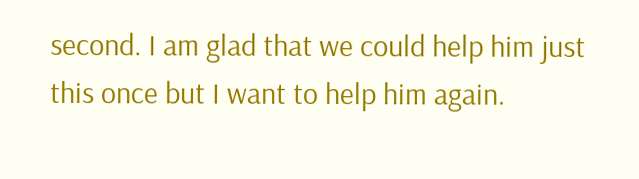second. I am glad that we could help him just this once but I want to help him again.